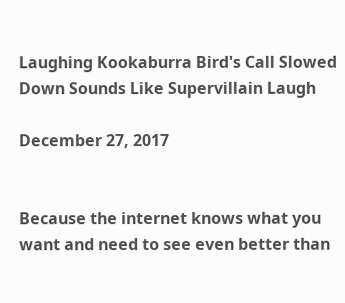Laughing Kookaburra Bird's Call Slowed Down Sounds Like Supervillain Laugh

December 27, 2017


Because the internet knows what you want and need to see even better than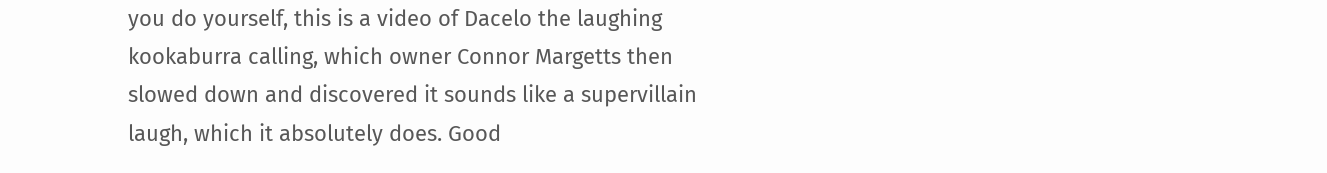you do yourself, this is a video of Dacelo the laughing kookaburra calling, which owner Connor Margetts then slowed down and discovered it sounds like a supervillain laugh, which it absolutely does. Good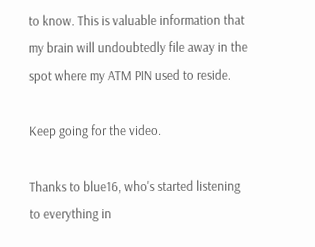to know. This is valuable information that my brain will undoubtedly file away in the spot where my ATM PIN used to reside.

Keep going for the video.

Thanks to blue16, who's started listening to everything in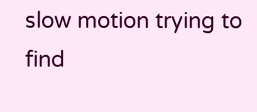slow motion trying to find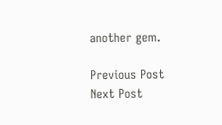another gem.

Previous Post
Next Post